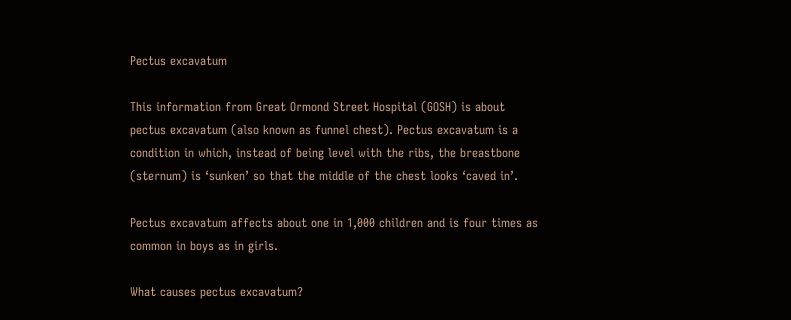Pectus excavatum

This information from Great Ormond Street Hospital (GOSH) is about pectus excavatum (also known as funnel chest). Pectus excavatum is a condition in which, instead of being level with the ribs, the breastbone (sternum) is ‘sunken’ so that the middle of the chest looks ‘caved in’.

Pectus excavatum affects about one in 1,000 children and is four times as common in boys as in girls.

What causes pectus excavatum?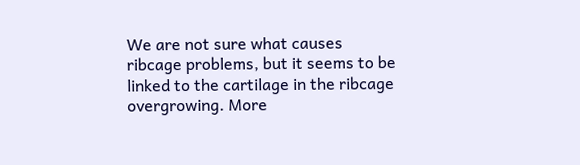We are not sure what causes ribcage problems, but it seems to be linked to the cartilage in the ribcage overgrowing. More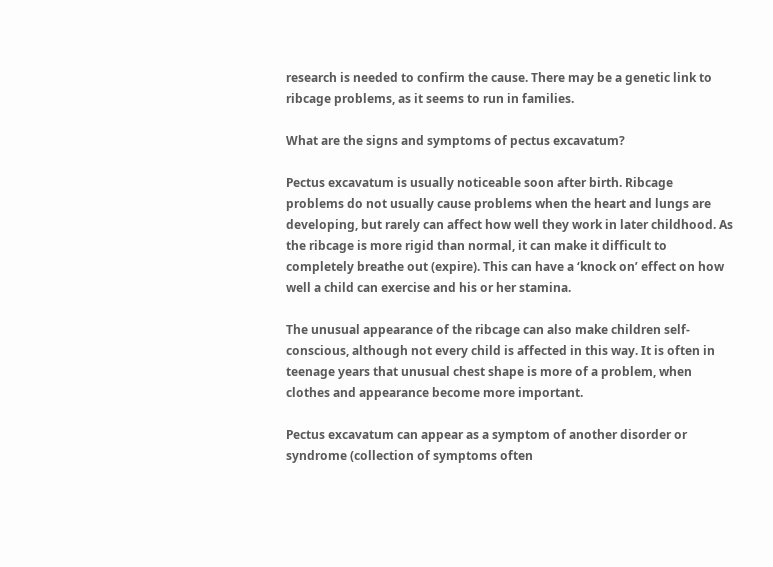research is needed to confirm the cause. There may be a genetic link to ribcage problems, as it seems to run in families.

What are the signs and symptoms of pectus excavatum?

Pectus excavatum is usually noticeable soon after birth. Ribcage problems do not usually cause problems when the heart and lungs are developing, but rarely can affect how well they work in later childhood. As the ribcage is more rigid than normal, it can make it difficult to completely breathe out (expire). This can have a ‘knock on’ effect on how well a child can exercise and his or her stamina.

The unusual appearance of the ribcage can also make children self-conscious, although not every child is affected in this way. It is often in teenage years that unusual chest shape is more of a problem, when clothes and appearance become more important.

Pectus excavatum can appear as a symptom of another disorder or syndrome (collection of symptoms often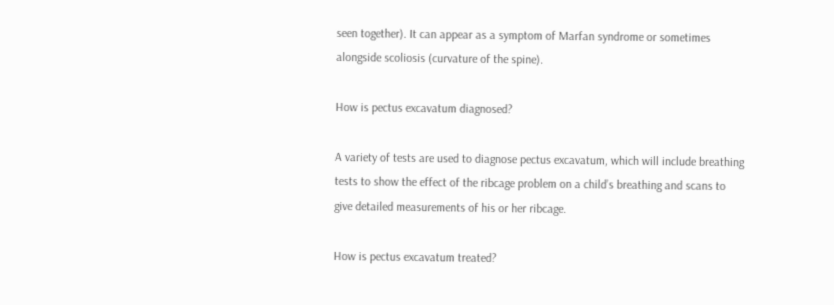seen together). It can appear as a symptom of Marfan syndrome or sometimes alongside scoliosis (curvature of the spine).

How is pectus excavatum diagnosed?

A variety of tests are used to diagnose pectus excavatum, which will include breathing tests to show the effect of the ribcage problem on a child’s breathing and scans to give detailed measurements of his or her ribcage.

How is pectus excavatum treated?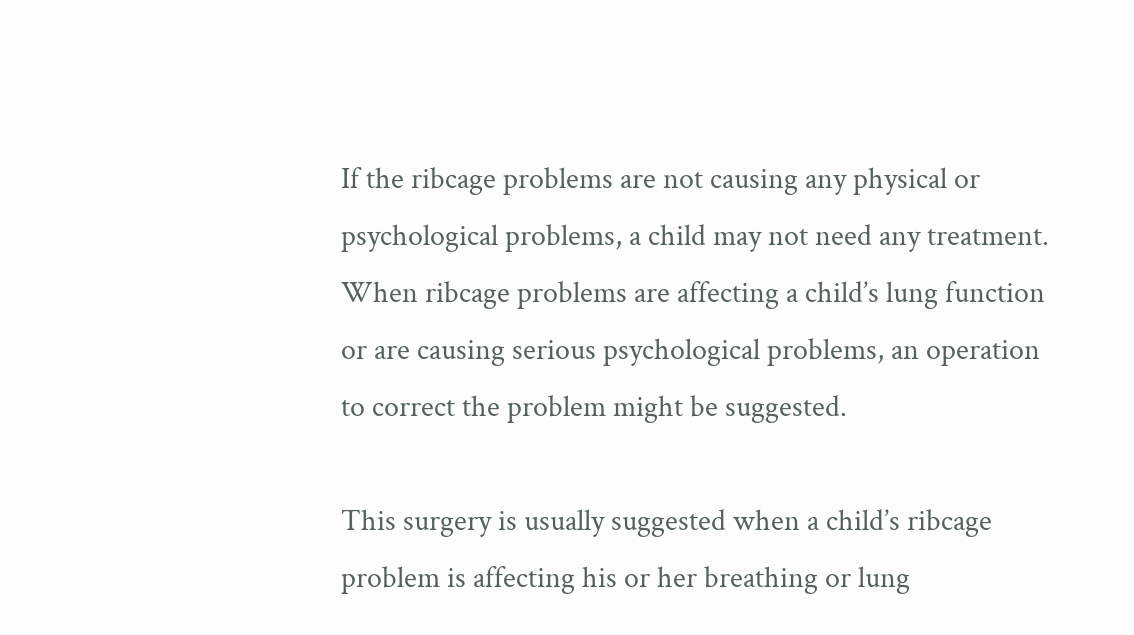If the ribcage problems are not causing any physical or psychological problems, a child may not need any treatment. When ribcage problems are affecting a child’s lung function or are causing serious psychological problems, an operation to correct the problem might be suggested.

This surgery is usually suggested when a child’s ribcage problem is affecting his or her breathing or lung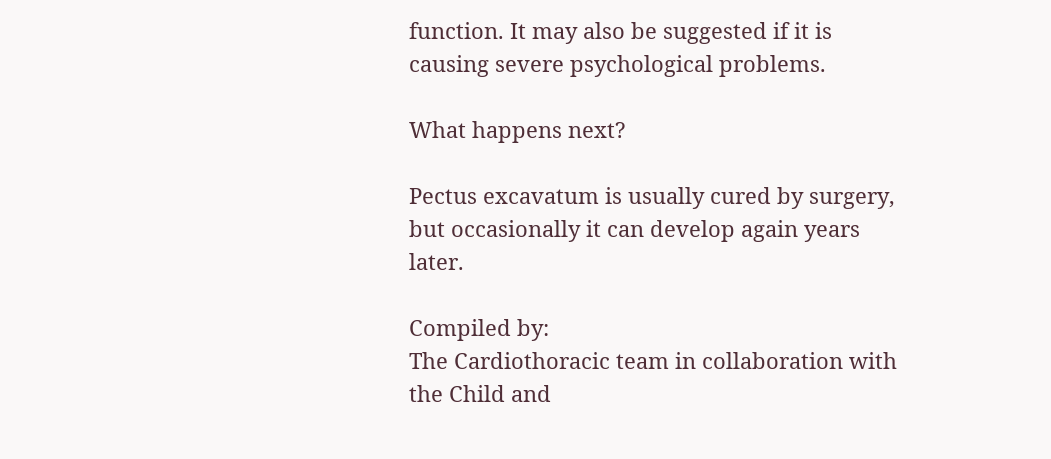function. It may also be suggested if it is causing severe psychological problems.

What happens next?

Pectus excavatum is usually cured by surgery, but occasionally it can develop again years later.

Compiled by:
The Cardiothoracic team in collaboration with the Child and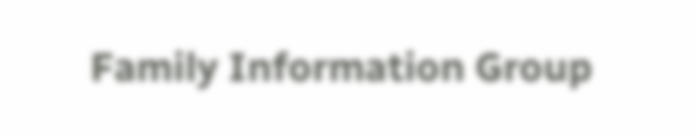Family Information Group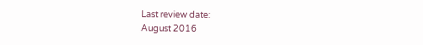Last review date:
August 2016